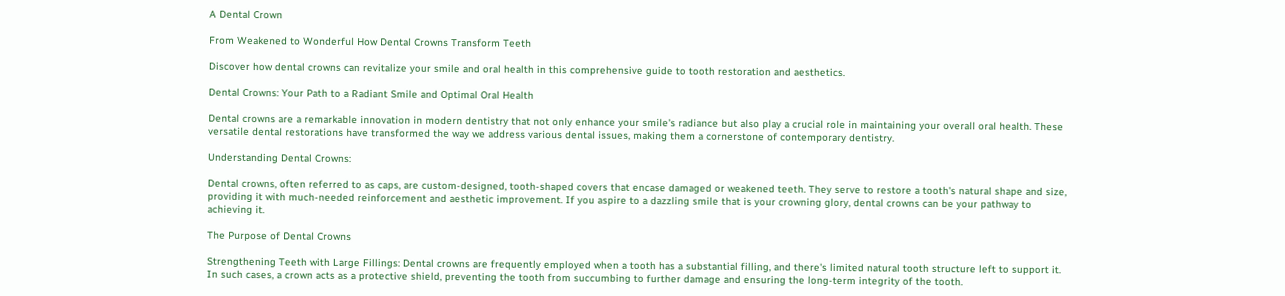A Dental Crown

From Weakened to Wonderful How Dental Crowns Transform Teeth

Discover how dental crowns can revitalize your smile and oral health in this comprehensive guide to tooth restoration and aesthetics.

Dental Crowns: Your Path to a Radiant Smile and Optimal Oral Health

Dental crowns are a remarkable innovation in modern dentistry that not only enhance your smile's radiance but also play a crucial role in maintaining your overall oral health. These versatile dental restorations have transformed the way we address various dental issues, making them a cornerstone of contemporary dentistry.

Understanding Dental Crowns:

Dental crowns, often referred to as caps, are custom-designed, tooth-shaped covers that encase damaged or weakened teeth. They serve to restore a tooth's natural shape and size, providing it with much-needed reinforcement and aesthetic improvement. If you aspire to a dazzling smile that is your crowning glory, dental crowns can be your pathway to achieving it.

The Purpose of Dental Crowns

Strengthening Teeth with Large Fillings: Dental crowns are frequently employed when a tooth has a substantial filling, and there's limited natural tooth structure left to support it. In such cases, a crown acts as a protective shield, preventing the tooth from succumbing to further damage and ensuring the long-term integrity of the tooth.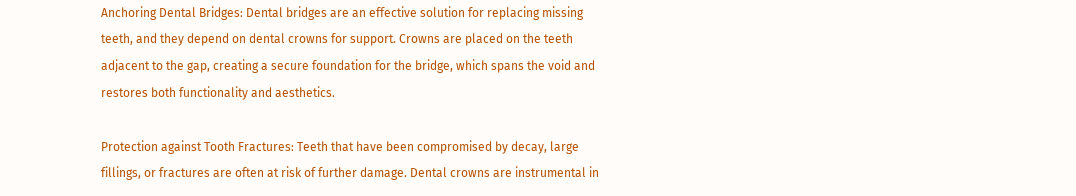Anchoring Dental Bridges: Dental bridges are an effective solution for replacing missing teeth, and they depend on dental crowns for support. Crowns are placed on the teeth adjacent to the gap, creating a secure foundation for the bridge, which spans the void and restores both functionality and aesthetics.

Protection against Tooth Fractures: Teeth that have been compromised by decay, large fillings, or fractures are often at risk of further damage. Dental crowns are instrumental in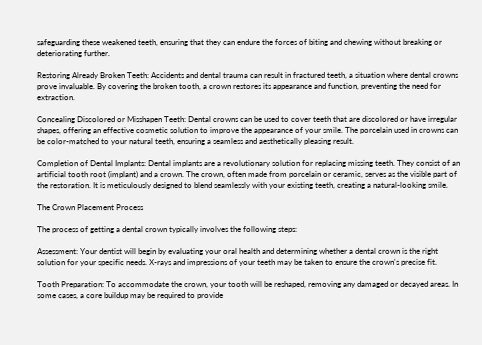safeguarding these weakened teeth, ensuring that they can endure the forces of biting and chewing without breaking or deteriorating further.

Restoring Already Broken Teeth: Accidents and dental trauma can result in fractured teeth, a situation where dental crowns prove invaluable. By covering the broken tooth, a crown restores its appearance and function, preventing the need for extraction.

Concealing Discolored or Misshapen Teeth: Dental crowns can be used to cover teeth that are discolored or have irregular shapes, offering an effective cosmetic solution to improve the appearance of your smile. The porcelain used in crowns can be color-matched to your natural teeth, ensuring a seamless and aesthetically pleasing result.

Completion of Dental Implants: Dental implants are a revolutionary solution for replacing missing teeth. They consist of an artificial tooth root (implant) and a crown. The crown, often made from porcelain or ceramic, serves as the visible part of the restoration. It is meticulously designed to blend seamlessly with your existing teeth, creating a natural-looking smile.

The Crown Placement Process

The process of getting a dental crown typically involves the following steps:

Assessment: Your dentist will begin by evaluating your oral health and determining whether a dental crown is the right solution for your specific needs. X-rays and impressions of your teeth may be taken to ensure the crown's precise fit.

Tooth Preparation: To accommodate the crown, your tooth will be reshaped, removing any damaged or decayed areas. In some cases, a core buildup may be required to provide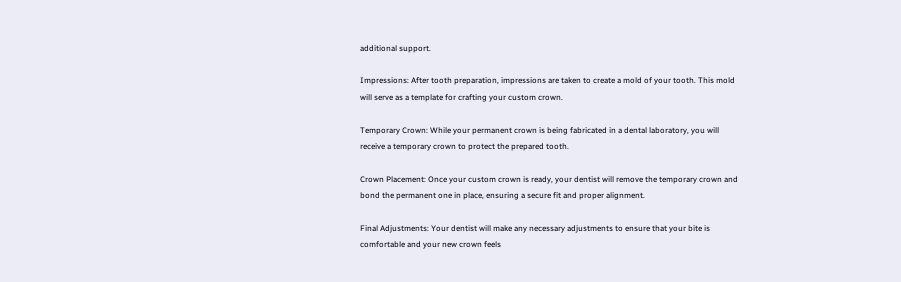additional support.

Impressions: After tooth preparation, impressions are taken to create a mold of your tooth. This mold will serve as a template for crafting your custom crown.

Temporary Crown: While your permanent crown is being fabricated in a dental laboratory, you will receive a temporary crown to protect the prepared tooth.

Crown Placement: Once your custom crown is ready, your dentist will remove the temporary crown and bond the permanent one in place, ensuring a secure fit and proper alignment.

Final Adjustments: Your dentist will make any necessary adjustments to ensure that your bite is comfortable and your new crown feels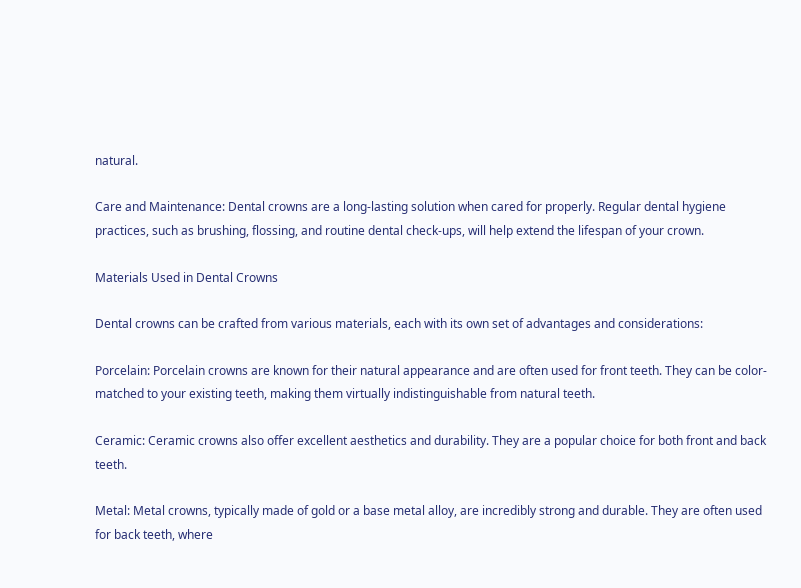natural.

Care and Maintenance: Dental crowns are a long-lasting solution when cared for properly. Regular dental hygiene practices, such as brushing, flossing, and routine dental check-ups, will help extend the lifespan of your crown.

Materials Used in Dental Crowns

Dental crowns can be crafted from various materials, each with its own set of advantages and considerations:

Porcelain: Porcelain crowns are known for their natural appearance and are often used for front teeth. They can be color-matched to your existing teeth, making them virtually indistinguishable from natural teeth.

Ceramic: Ceramic crowns also offer excellent aesthetics and durability. They are a popular choice for both front and back teeth.

Metal: Metal crowns, typically made of gold or a base metal alloy, are incredibly strong and durable. They are often used for back teeth, where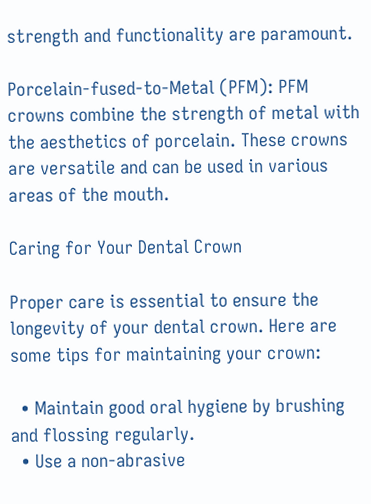strength and functionality are paramount.

Porcelain-fused-to-Metal (PFM): PFM crowns combine the strength of metal with the aesthetics of porcelain. These crowns are versatile and can be used in various areas of the mouth.

Caring for Your Dental Crown

Proper care is essential to ensure the longevity of your dental crown. Here are some tips for maintaining your crown:

  • Maintain good oral hygiene by brushing and flossing regularly.
  • Use a non-abrasive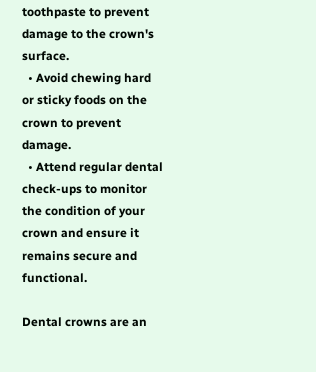toothpaste to prevent damage to the crown's surface.
  • Avoid chewing hard or sticky foods on the crown to prevent damage.
  • Attend regular dental check-ups to monitor the condition of your crown and ensure it remains secure and functional.

Dental crowns are an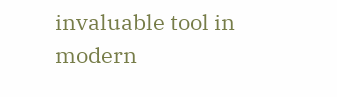invaluable tool in modern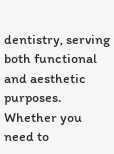dentistry, serving both functional and aesthetic purposes. Whether you need to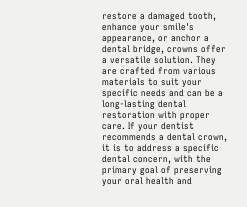restore a damaged tooth, enhance your smile's appearance, or anchor a dental bridge, crowns offer a versatile solution. They are crafted from various materials to suit your specific needs and can be a long-lasting dental restoration with proper care. If your dentist recommends a dental crown, it is to address a specific dental concern, with the primary goal of preserving your oral health and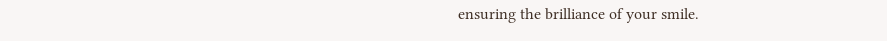ensuring the brilliance of your smile.